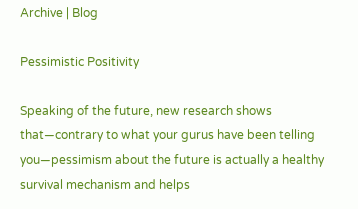Archive | Blog

Pessimistic Positivity

Speaking of the future, new research shows that—contrary to what your gurus have been telling you—pessimism about the future is actually a healthy survival mechanism and helps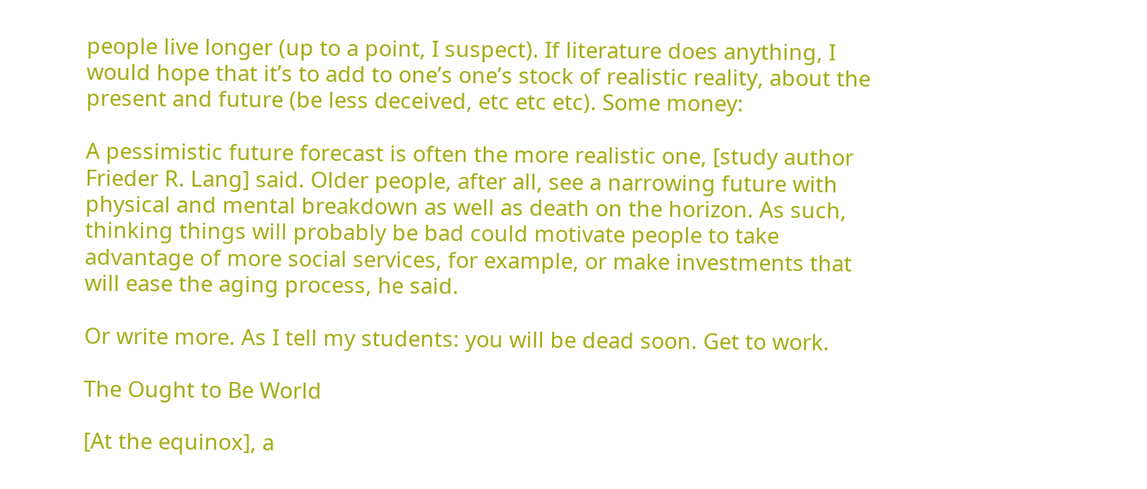people live longer (up to a point, I suspect). If literature does anything, I would hope that it’s to add to one’s one’s stock of realistic reality, about the present and future (be less deceived, etc etc etc). Some money:

A pessimistic future forecast is often the more realistic one, [study author Frieder R. Lang] said. Older people, after all, see a narrowing future with physical and mental breakdown as well as death on the horizon. As such, thinking things will probably be bad could motivate people to take advantage of more social services, for example, or make investments that will ease the aging process, he said.

Or write more. As I tell my students: you will be dead soon. Get to work.

The Ought to Be World

[At the equinox], a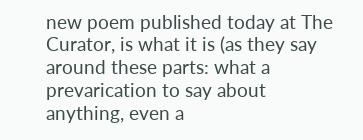new poem published today at The Curator, is what it is (as they say around these parts: what a prevarication to say about anything, even a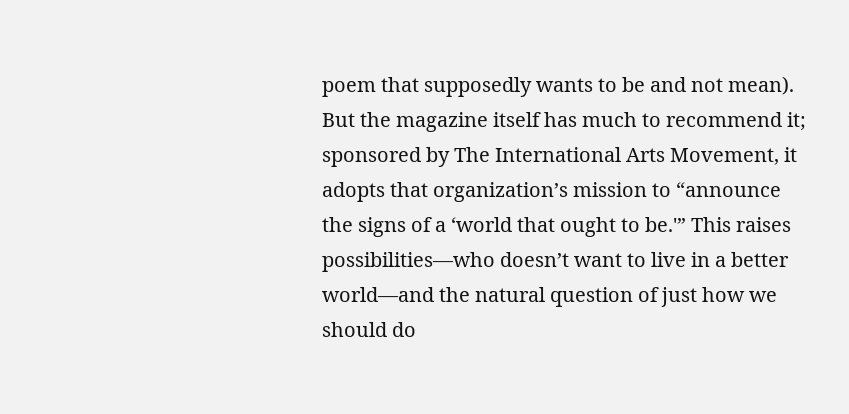poem that supposedly wants to be and not mean). But the magazine itself has much to recommend it; sponsored by The International Arts Movement, it adopts that organization’s mission to “announce the signs of a ‘world that ought to be.'” This raises possibilities—who doesn’t want to live in a better world—and the natural question of just how we should do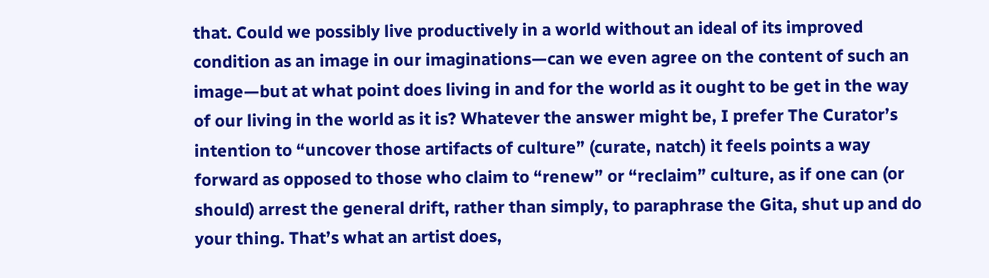that. Could we possibly live productively in a world without an ideal of its improved condition as an image in our imaginations—can we even agree on the content of such an image—but at what point does living in and for the world as it ought to be get in the way of our living in the world as it is? Whatever the answer might be, I prefer The Curator’s intention to “uncover those artifacts of culture” (curate, natch) it feels points a way forward as opposed to those who claim to “renew” or “reclaim” culture, as if one can (or should) arrest the general drift, rather than simply, to paraphrase the Gita, shut up and do your thing. That’s what an artist does,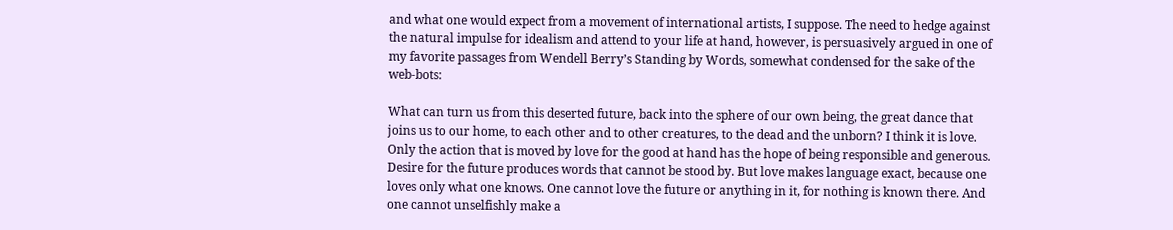and what one would expect from a movement of international artists, I suppose. The need to hedge against the natural impulse for idealism and attend to your life at hand, however, is persuasively argued in one of my favorite passages from Wendell Berry’s Standing by Words, somewhat condensed for the sake of the web-bots:

What can turn us from this deserted future, back into the sphere of our own being, the great dance that joins us to our home, to each other and to other creatures, to the dead and the unborn? I think it is love. Only the action that is moved by love for the good at hand has the hope of being responsible and generous. Desire for the future produces words that cannot be stood by. But love makes language exact, because one loves only what one knows. One cannot love the future or anything in it, for nothing is known there. And one cannot unselfishly make a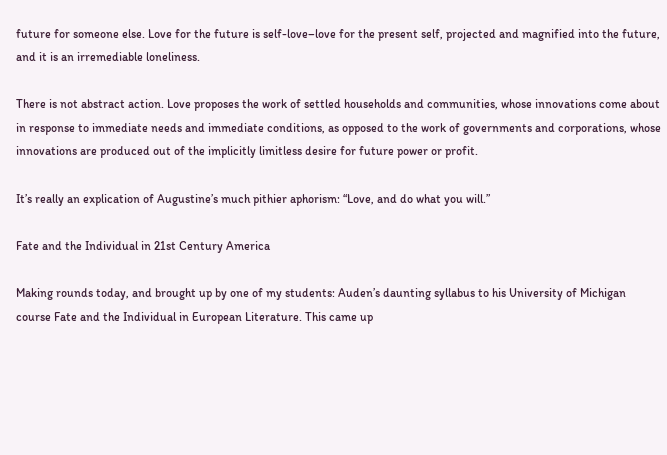future for someone else. Love for the future is self-love–love for the present self, projected and magnified into the future, and it is an irremediable loneliness.

There is not abstract action. Love proposes the work of settled households and communities, whose innovations come about in response to immediate needs and immediate conditions, as opposed to the work of governments and corporations, whose innovations are produced out of the implicitly limitless desire for future power or profit.

It’s really an explication of Augustine’s much pithier aphorism: “Love, and do what you will.”

Fate and the Individual in 21st Century America

Making rounds today, and brought up by one of my students: Auden’s daunting syllabus to his University of Michigan course Fate and the Individual in European Literature. This came up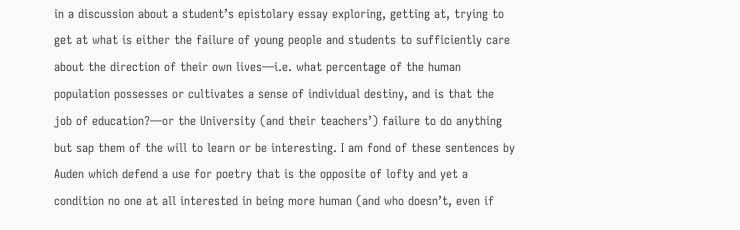in a discussion about a student’s epistolary essay exploring, getting at, trying to get at what is either the failure of young people and students to sufficiently care about the direction of their own lives—i.e. what percentage of the human population possesses or cultivates a sense of individual destiny, and is that the job of education?—or the University (and their teachers’) failure to do anything but sap them of the will to learn or be interesting. I am fond of these sentences by Auden which defend a use for poetry that is the opposite of lofty and yet a condition no one at all interested in being more human (and who doesn’t, even if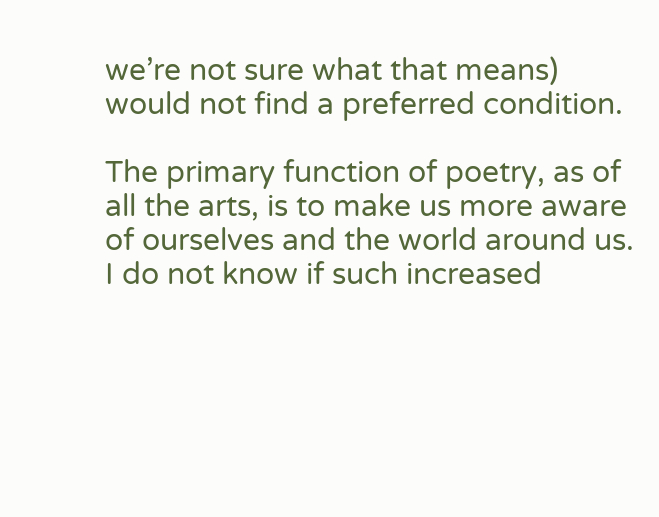we’re not sure what that means) would not find a preferred condition.

The primary function of poetry, as of all the arts, is to make us more aware of ourselves and the world around us. I do not know if such increased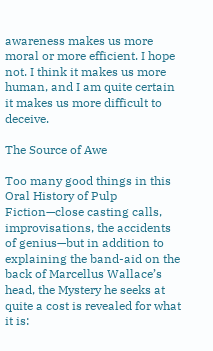awareness makes us more moral or more efficient. I hope not. I think it makes us more human, and I am quite certain it makes us more difficult to deceive.

The Source of Awe

Too many good things in this Oral History of Pulp Fiction—close casting calls, improvisations, the accidents of genius—but in addition to explaining the band-aid on the back of Marcellus Wallace’s head, the Mystery he seeks at quite a cost is revealed for what it is: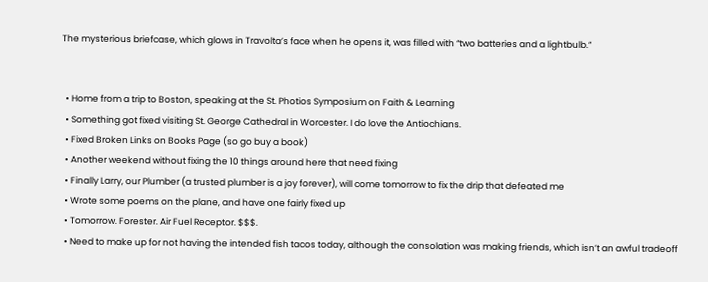The mysterious briefcase, which glows in Travolta’s face when he opens it, was filled with “two batteries and a lightbulb.”


  • Home from a trip to Boston, speaking at the St. Photios Symposium on Faith & Learning
  • Something got fixed visiting St. George Cathedral in Worcester. I do love the Antiochians.
  • Fixed Broken Links on Books Page (so go buy a book)
  • Another weekend without fixing the 10 things around here that need fixing
  • Finally Larry, our Plumber (a trusted plumber is a joy forever), will come tomorrow to fix the drip that defeated me
  • Wrote some poems on the plane, and have one fairly fixed up
  • Tomorrow. Forester. Air Fuel Receptor. $$$.
  • Need to make up for not having the intended fish tacos today, although the consolation was making friends, which isn’t an awful tradeoff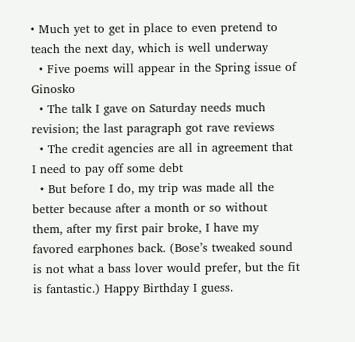• Much yet to get in place to even pretend to teach the next day, which is well underway
  • Five poems will appear in the Spring issue of Ginosko
  • The talk I gave on Saturday needs much revision; the last paragraph got rave reviews
  • The credit agencies are all in agreement that I need to pay off some debt
  • But before I do, my trip was made all the better because after a month or so without them, after my first pair broke, I have my favored earphones back. (Bose’s tweaked sound is not what a bass lover would prefer, but the fit is fantastic.) Happy Birthday I guess.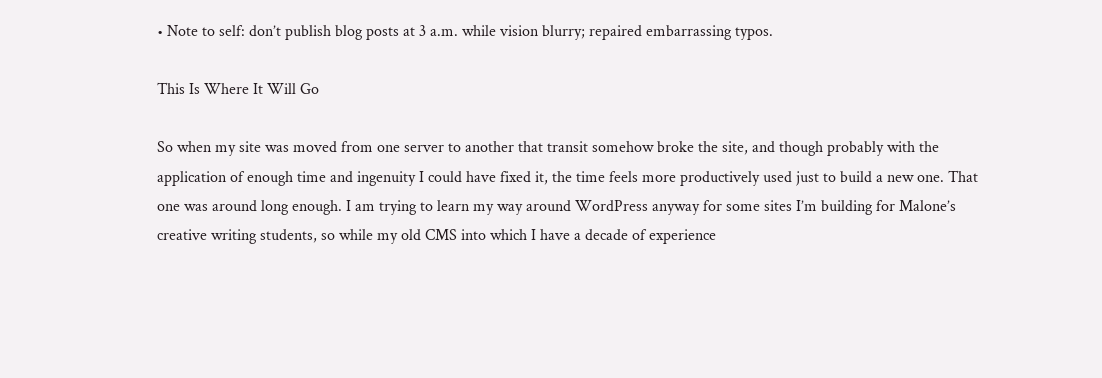• Note to self: don’t publish blog posts at 3 a.m. while vision blurry; repaired embarrassing typos.

This Is Where It Will Go

So when my site was moved from one server to another that transit somehow broke the site, and though probably with the application of enough time and ingenuity I could have fixed it, the time feels more productively used just to build a new one. That one was around long enough. I am trying to learn my way around WordPress anyway for some sites I’m building for Malone’s creative writing students, so while my old CMS into which I have a decade of experience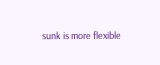sunk is more flexible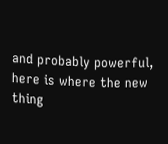and probably powerful, here is where the new thing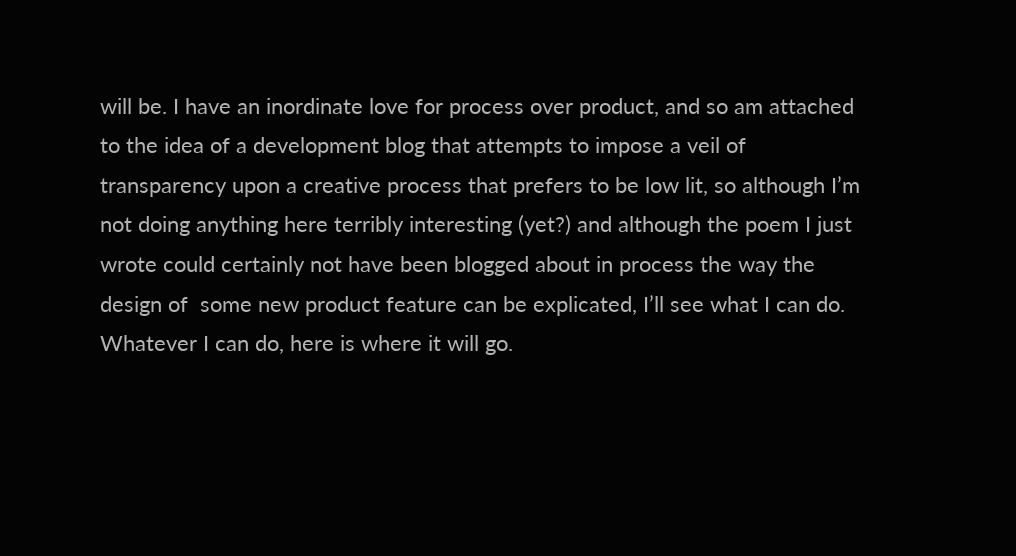will be. I have an inordinate love for process over product, and so am attached to the idea of a development blog that attempts to impose a veil of transparency upon a creative process that prefers to be low lit, so although I’m not doing anything here terribly interesting (yet?) and although the poem I just wrote could certainly not have been blogged about in process the way the design of  some new product feature can be explicated, I’ll see what I can do. Whatever I can do, here is where it will go.